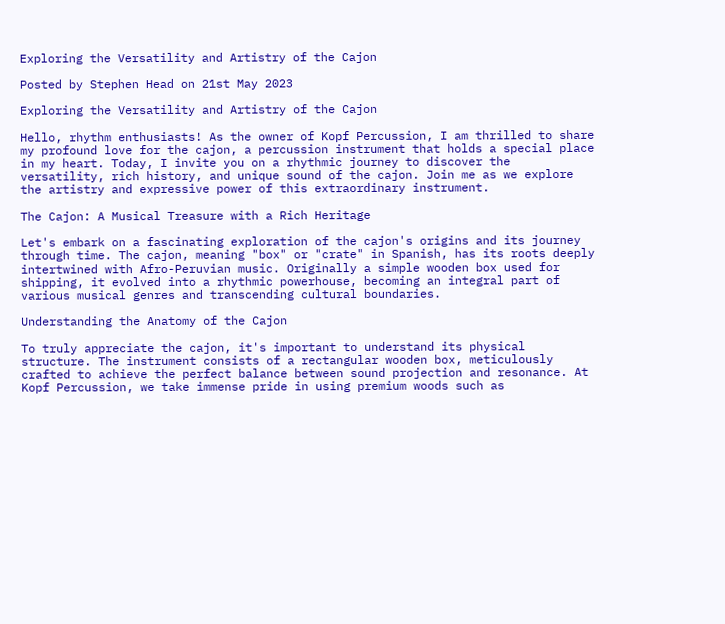Exploring the Versatility and Artistry of the Cajon

Posted by Stephen Head on 21st May 2023

Exploring the Versatility and Artistry of the Cajon

Hello, rhythm enthusiasts! As the owner of Kopf Percussion, I am thrilled to share my profound love for the cajon, a percussion instrument that holds a special place in my heart. Today, I invite you on a rhythmic journey to discover the versatility, rich history, and unique sound of the cajon. Join me as we explore the artistry and expressive power of this extraordinary instrument.

The Cajon: A Musical Treasure with a Rich Heritage

Let's embark on a fascinating exploration of the cajon's origins and its journey through time. The cajon, meaning "box" or "crate" in Spanish, has its roots deeply intertwined with Afro-Peruvian music. Originally a simple wooden box used for shipping, it evolved into a rhythmic powerhouse, becoming an integral part of various musical genres and transcending cultural boundaries.

Understanding the Anatomy of the Cajon

To truly appreciate the cajon, it's important to understand its physical structure. The instrument consists of a rectangular wooden box, meticulously crafted to achieve the perfect balance between sound projection and resonance. At Kopf Percussion, we take immense pride in using premium woods such as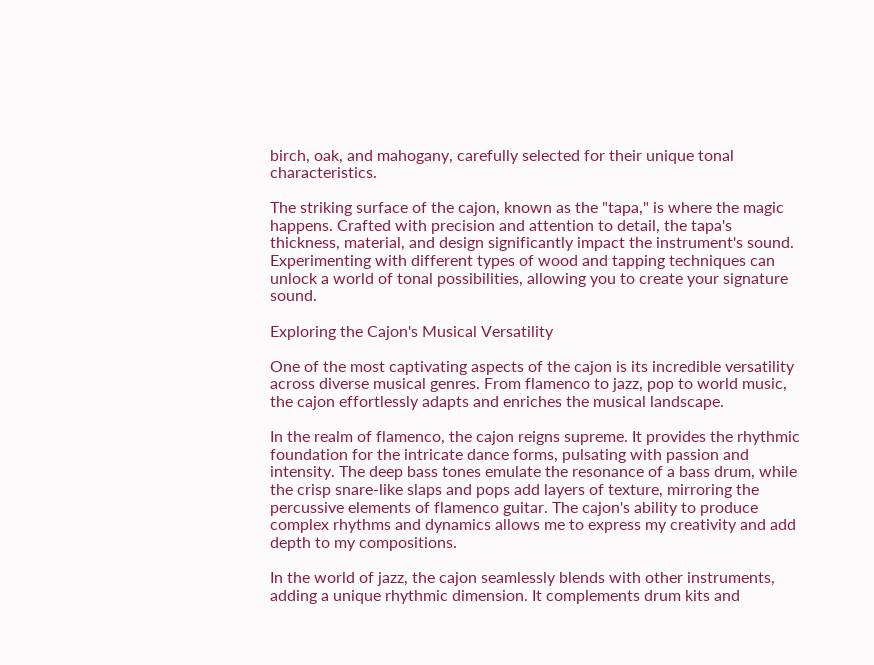birch, oak, and mahogany, carefully selected for their unique tonal characteristics.

The striking surface of the cajon, known as the "tapa," is where the magic happens. Crafted with precision and attention to detail, the tapa's thickness, material, and design significantly impact the instrument's sound. Experimenting with different types of wood and tapping techniques can unlock a world of tonal possibilities, allowing you to create your signature sound.

Exploring the Cajon's Musical Versatility

One of the most captivating aspects of the cajon is its incredible versatility across diverse musical genres. From flamenco to jazz, pop to world music, the cajon effortlessly adapts and enriches the musical landscape.

In the realm of flamenco, the cajon reigns supreme. It provides the rhythmic foundation for the intricate dance forms, pulsating with passion and intensity. The deep bass tones emulate the resonance of a bass drum, while the crisp snare-like slaps and pops add layers of texture, mirroring the percussive elements of flamenco guitar. The cajon's ability to produce complex rhythms and dynamics allows me to express my creativity and add depth to my compositions.

In the world of jazz, the cajon seamlessly blends with other instruments, adding a unique rhythmic dimension. It complements drum kits and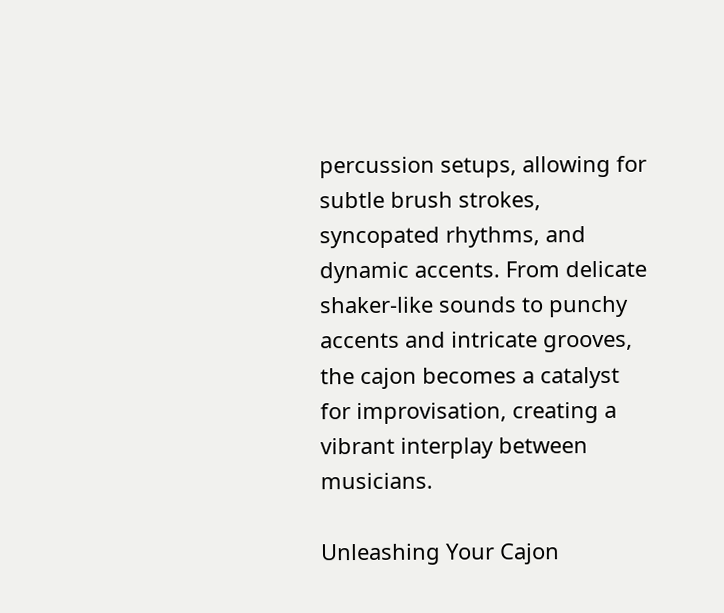percussion setups, allowing for subtle brush strokes, syncopated rhythms, and dynamic accents. From delicate shaker-like sounds to punchy accents and intricate grooves, the cajon becomes a catalyst for improvisation, creating a vibrant interplay between musicians.

Unleashing Your Cajon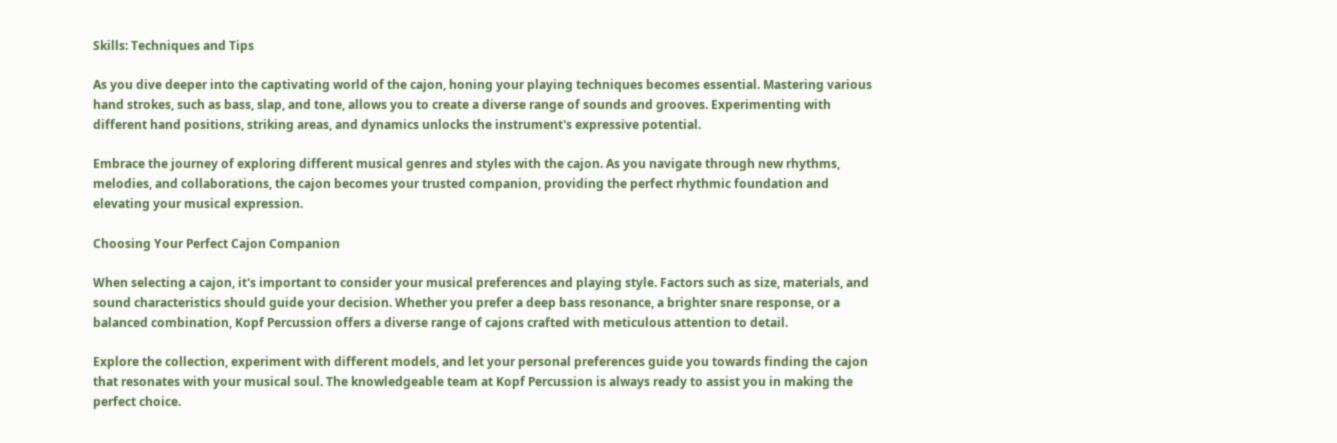Skills: Techniques and Tips

As you dive deeper into the captivating world of the cajon, honing your playing techniques becomes essential. Mastering various hand strokes, such as bass, slap, and tone, allows you to create a diverse range of sounds and grooves. Experimenting with different hand positions, striking areas, and dynamics unlocks the instrument's expressive potential.

Embrace the journey of exploring different musical genres and styles with the cajon. As you navigate through new rhythms, melodies, and collaborations, the cajon becomes your trusted companion, providing the perfect rhythmic foundation and elevating your musical expression.

Choosing Your Perfect Cajon Companion

When selecting a cajon, it's important to consider your musical preferences and playing style. Factors such as size, materials, and sound characteristics should guide your decision. Whether you prefer a deep bass resonance, a brighter snare response, or a balanced combination, Kopf Percussion offers a diverse range of cajons crafted with meticulous attention to detail.

Explore the collection, experiment with different models, and let your personal preferences guide you towards finding the cajon that resonates with your musical soul. The knowledgeable team at Kopf Percussion is always ready to assist you in making the perfect choice.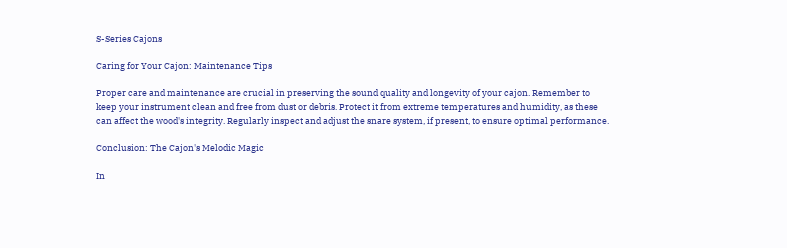S-Series Cajons

Caring for Your Cajon: Maintenance Tips

Proper care and maintenance are crucial in preserving the sound quality and longevity of your cajon. Remember to keep your instrument clean and free from dust or debris. Protect it from extreme temperatures and humidity, as these can affect the wood's integrity. Regularly inspect and adjust the snare system, if present, to ensure optimal performance.

Conclusion: The Cajon's Melodic Magic

In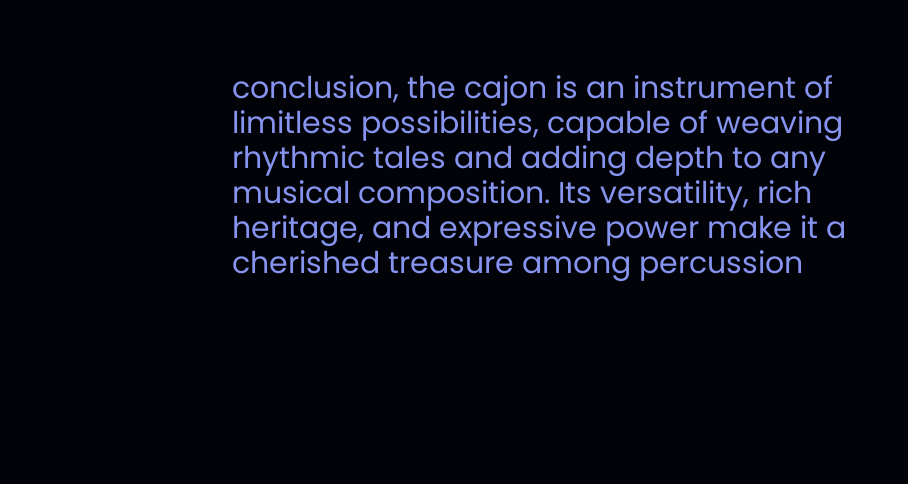conclusion, the cajon is an instrument of limitless possibilities, capable of weaving rhythmic tales and adding depth to any musical composition. Its versatility, rich heritage, and expressive power make it a cherished treasure among percussion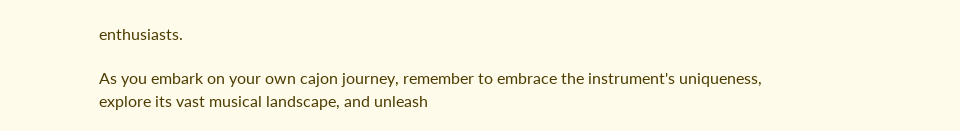enthusiasts.

As you embark on your own cajon journey, remember to embrace the instrument's uniqueness, explore its vast musical landscape, and unleash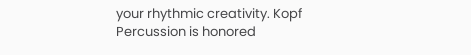your rhythmic creativity. Kopf Percussion is honored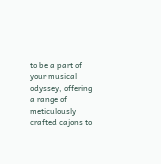to be a part of your musical odyssey, offering a range of meticulously crafted cajons to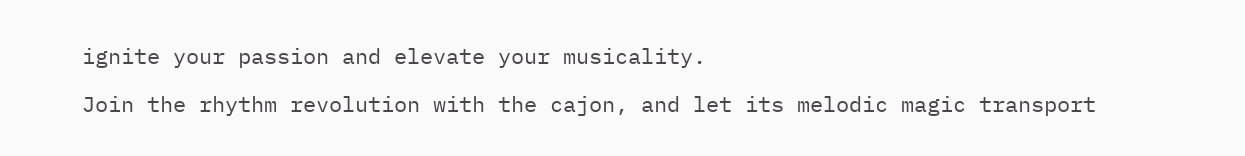ignite your passion and elevate your musicality.

Join the rhythm revolution with the cajon, and let its melodic magic transport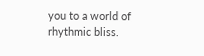you to a world of rhythmic bliss.